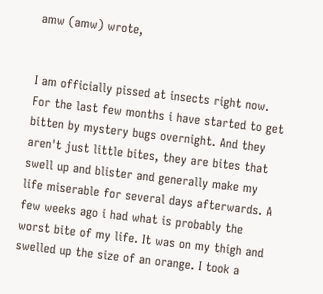amw (amw) wrote,


I am officially pissed at insects right now. For the last few months i have started to get bitten by mystery bugs overnight. And they aren't just little bites, they are bites that swell up and blister and generally make my life miserable for several days afterwards. A few weeks ago i had what is probably the worst bite of my life. It was on my thigh and swelled up the size of an orange. I took a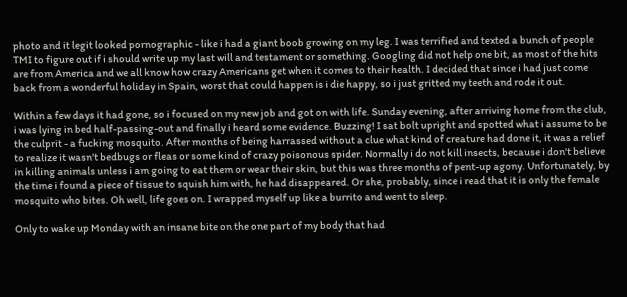photo and it legit looked pornographic - like i had a giant boob growing on my leg. I was terrified and texted a bunch of people TMI to figure out if i should write up my last will and testament or something. Googling did not help one bit, as most of the hits are from America and we all know how crazy Americans get when it comes to their health. I decided that since i had just come back from a wonderful holiday in Spain, worst that could happen is i die happy, so i just gritted my teeth and rode it out.

Within a few days it had gone, so i focused on my new job and got on with life. Sunday evening, after arriving home from the club, i was lying in bed half-passing-out and finally i heard some evidence. Buzzing! I sat bolt upright and spotted what i assume to be the culprit - a fucking mosquito. After months of being harrassed without a clue what kind of creature had done it, it was a relief to realize it wasn't bedbugs or fleas or some kind of crazy poisonous spider. Normally i do not kill insects, because i don't believe in killing animals unless i am going to eat them or wear their skin, but this was three months of pent-up agony. Unfortunately, by the time i found a piece of tissue to squish him with, he had disappeared. Or she, probably, since i read that it is only the female mosquito who bites. Oh well, life goes on. I wrapped myself up like a burrito and went to sleep.

Only to wake up Monday with an insane bite on the one part of my body that had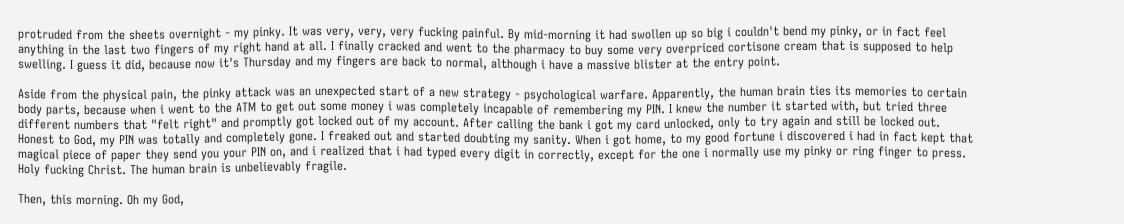protruded from the sheets overnight - my pinky. It was very, very, very fucking painful. By mid-morning it had swollen up so big i couldn't bend my pinky, or in fact feel anything in the last two fingers of my right hand at all. I finally cracked and went to the pharmacy to buy some very overpriced cortisone cream that is supposed to help swelling. I guess it did, because now it's Thursday and my fingers are back to normal, although i have a massive blister at the entry point.

Aside from the physical pain, the pinky attack was an unexpected start of a new strategy - psychological warfare. Apparently, the human brain ties its memories to certain body parts, because when i went to the ATM to get out some money i was completely incapable of remembering my PIN. I knew the number it started with, but tried three different numbers that "felt right" and promptly got locked out of my account. After calling the bank i got my card unlocked, only to try again and still be locked out. Honest to God, my PIN was totally and completely gone. I freaked out and started doubting my sanity. When i got home, to my good fortune i discovered i had in fact kept that magical piece of paper they send you your PIN on, and i realized that i had typed every digit in correctly, except for the one i normally use my pinky or ring finger to press. Holy fucking Christ. The human brain is unbelievably fragile.

Then, this morning. Oh my God,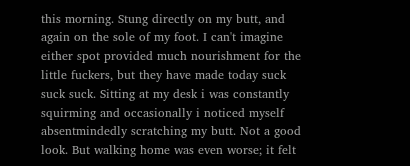this morning. Stung directly on my butt, and again on the sole of my foot. I can't imagine either spot provided much nourishment for the little fuckers, but they have made today suck suck suck. Sitting at my desk i was constantly squirming and occasionally i noticed myself absentmindedly scratching my butt. Not a good look. But walking home was even worse; it felt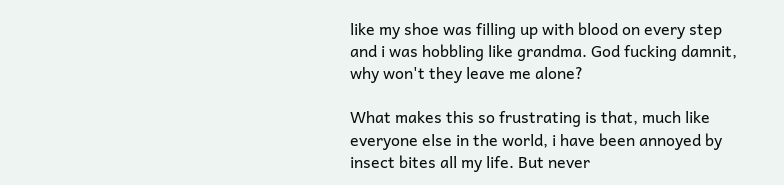like my shoe was filling up with blood on every step and i was hobbling like grandma. God fucking damnit, why won't they leave me alone?

What makes this so frustrating is that, much like everyone else in the world, i have been annoyed by insect bites all my life. But never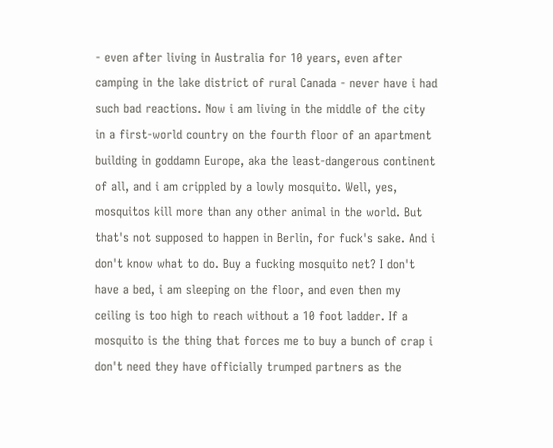- even after living in Australia for 10 years, even after camping in the lake district of rural Canada - never have i had such bad reactions. Now i am living in the middle of the city in a first-world country on the fourth floor of an apartment building in goddamn Europe, aka the least-dangerous continent of all, and i am crippled by a lowly mosquito. Well, yes, mosquitos kill more than any other animal in the world. But that's not supposed to happen in Berlin, for fuck's sake. And i don't know what to do. Buy a fucking mosquito net? I don't have a bed, i am sleeping on the floor, and even then my ceiling is too high to reach without a 10 foot ladder. If a mosquito is the thing that forces me to buy a bunch of crap i don't need they have officially trumped partners as the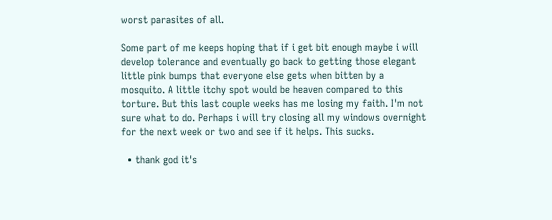worst parasites of all.

Some part of me keeps hoping that if i get bit enough maybe i will develop tolerance and eventually go back to getting those elegant little pink bumps that everyone else gets when bitten by a mosquito. A little itchy spot would be heaven compared to this torture. But this last couple weeks has me losing my faith. I'm not sure what to do. Perhaps i will try closing all my windows overnight for the next week or two and see if it helps. This sucks.

  • thank god it's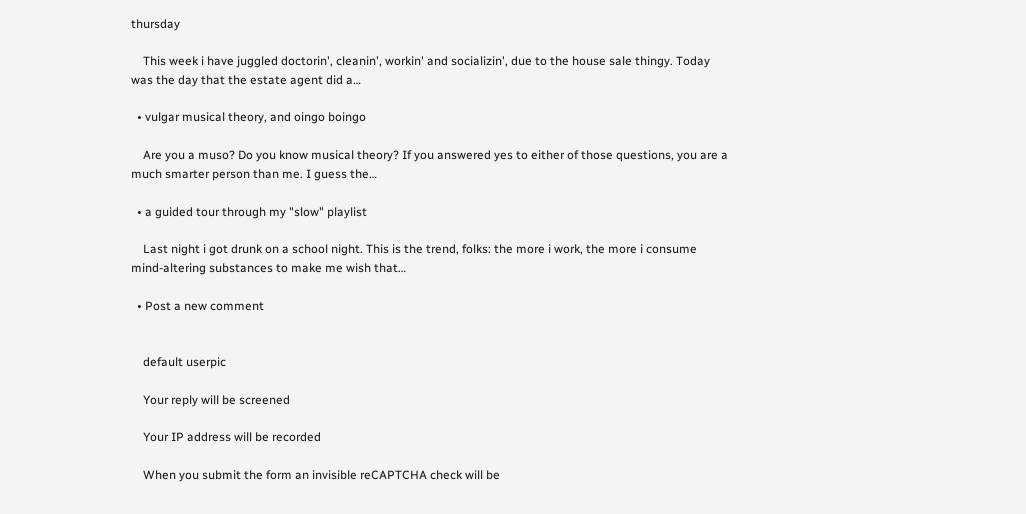thursday

    This week i have juggled doctorin', cleanin', workin' and socializin', due to the house sale thingy. Today was the day that the estate agent did a…

  • vulgar musical theory, and oingo boingo

    Are you a muso? Do you know musical theory? If you answered yes to either of those questions, you are a much smarter person than me. I guess the…

  • a guided tour through my "slow" playlist

    Last night i got drunk on a school night. This is the trend, folks: the more i work, the more i consume mind-altering substances to make me wish that…

  • Post a new comment


    default userpic

    Your reply will be screened

    Your IP address will be recorded

    When you submit the form an invisible reCAPTCHA check will be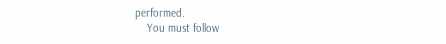performed.
    You must follow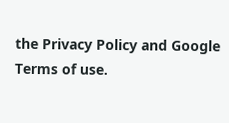the Privacy Policy and Google Terms of use.